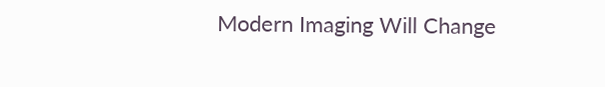Modern Imaging Will Change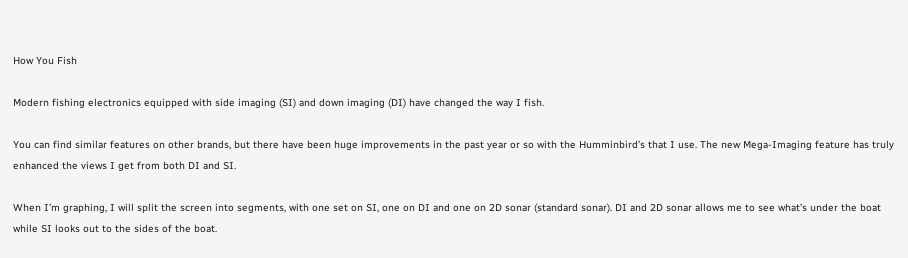How You Fish

Modern fishing electronics equipped with side imaging (SI) and down imaging (DI) have changed the way I fish.

You can find similar features on other brands, but there have been huge improvements in the past year or so with the Humminbird’s that I use. The new Mega-Imaging feature has truly enhanced the views I get from both DI and SI.

When I’m graphing, I will split the screen into segments, with one set on SI, one on DI and one on 2D sonar (standard sonar). DI and 2D sonar allows me to see what’s under the boat while SI looks out to the sides of the boat.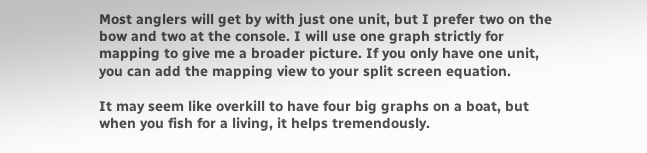Most anglers will get by with just one unit, but I prefer two on the bow and two at the console. I will use one graph strictly for mapping to give me a broader picture. If you only have one unit, you can add the mapping view to your split screen equation.

It may seem like overkill to have four big graphs on a boat, but when you fish for a living, it helps tremendously.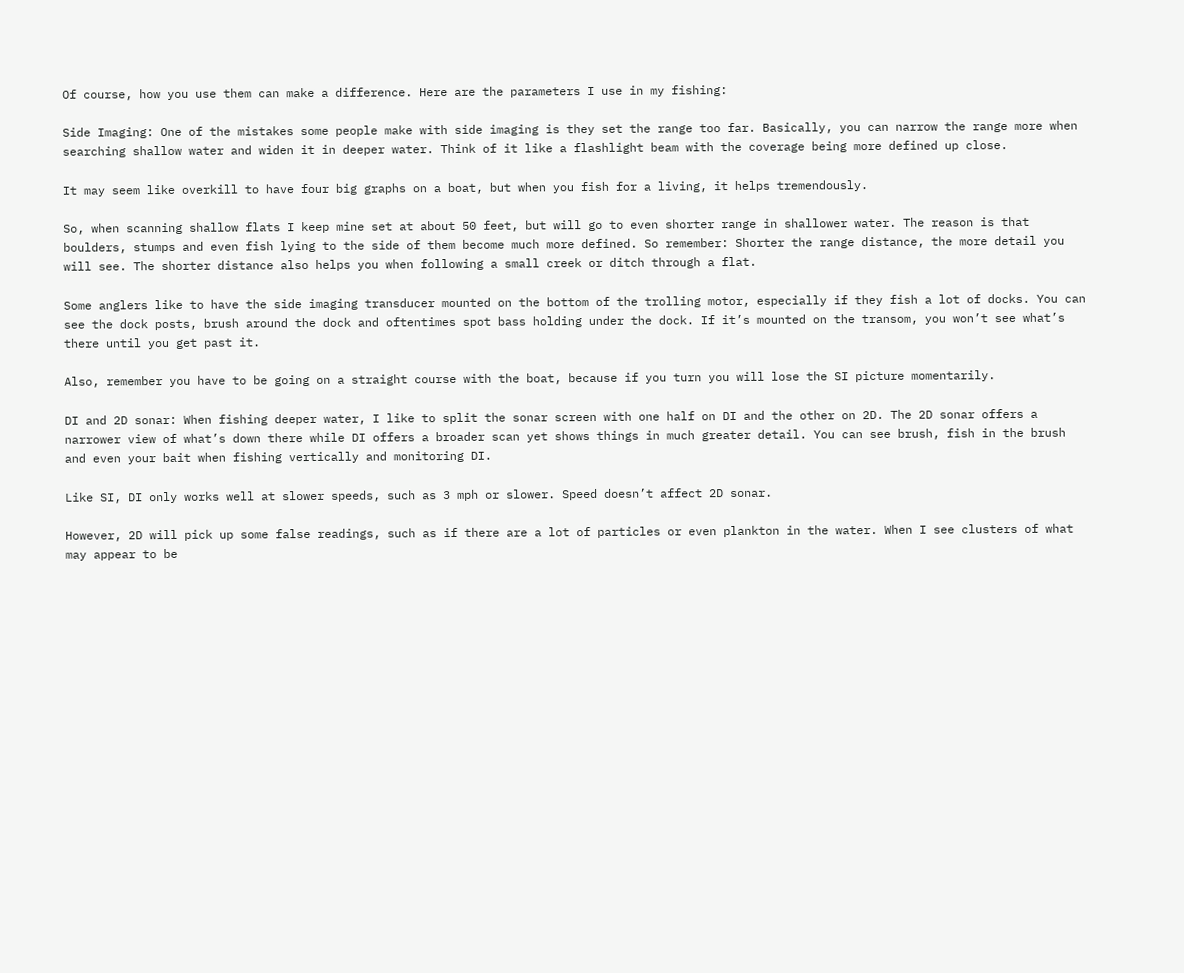Of course, how you use them can make a difference. Here are the parameters I use in my fishing:

Side Imaging: One of the mistakes some people make with side imaging is they set the range too far. Basically, you can narrow the range more when searching shallow water and widen it in deeper water. Think of it like a flashlight beam with the coverage being more defined up close.

It may seem like overkill to have four big graphs on a boat, but when you fish for a living, it helps tremendously.

So, when scanning shallow flats I keep mine set at about 50 feet, but will go to even shorter range in shallower water. The reason is that boulders, stumps and even fish lying to the side of them become much more defined. So remember: Shorter the range distance, the more detail you will see. The shorter distance also helps you when following a small creek or ditch through a flat.

Some anglers like to have the side imaging transducer mounted on the bottom of the trolling motor, especially if they fish a lot of docks. You can see the dock posts, brush around the dock and oftentimes spot bass holding under the dock. If it’s mounted on the transom, you won’t see what’s there until you get past it.

Also, remember you have to be going on a straight course with the boat, because if you turn you will lose the SI picture momentarily.

DI and 2D sonar: When fishing deeper water, I like to split the sonar screen with one half on DI and the other on 2D. The 2D sonar offers a narrower view of what’s down there while DI offers a broader scan yet shows things in much greater detail. You can see brush, fish in the brush and even your bait when fishing vertically and monitoring DI.

Like SI, DI only works well at slower speeds, such as 3 mph or slower. Speed doesn’t affect 2D sonar.

However, 2D will pick up some false readings, such as if there are a lot of particles or even plankton in the water. When I see clusters of what may appear to be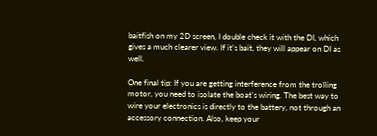baitfish on my 2D screen, I double check it with the DI, which gives a much clearer view. If it’s bait, they will appear on DI as well.

One final tip: If you are getting interference from the trolling motor, you need to isolate the boat’s wiring. The best way to wire your electronics is directly to the battery, not through an accessory connection. Also, keep your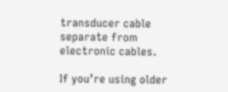transducer cable separate from electronic cables.

If you’re using older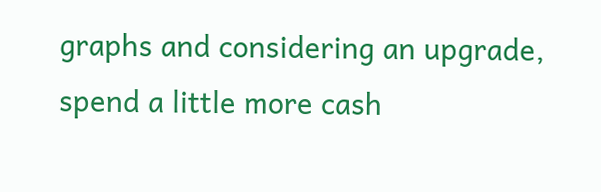graphs and considering an upgrade, spend a little more cash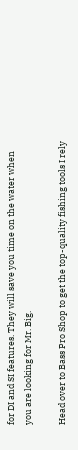for DI and SI features. They will save you time on the water when you are looking for Mr. Big.

Head over to Bass Pro Shop to get the top-quality fishing tools I rely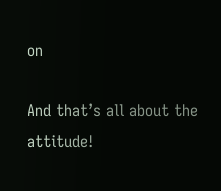on

And that’s all about the attitude!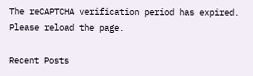The reCAPTCHA verification period has expired. Please reload the page.

Recent Posts